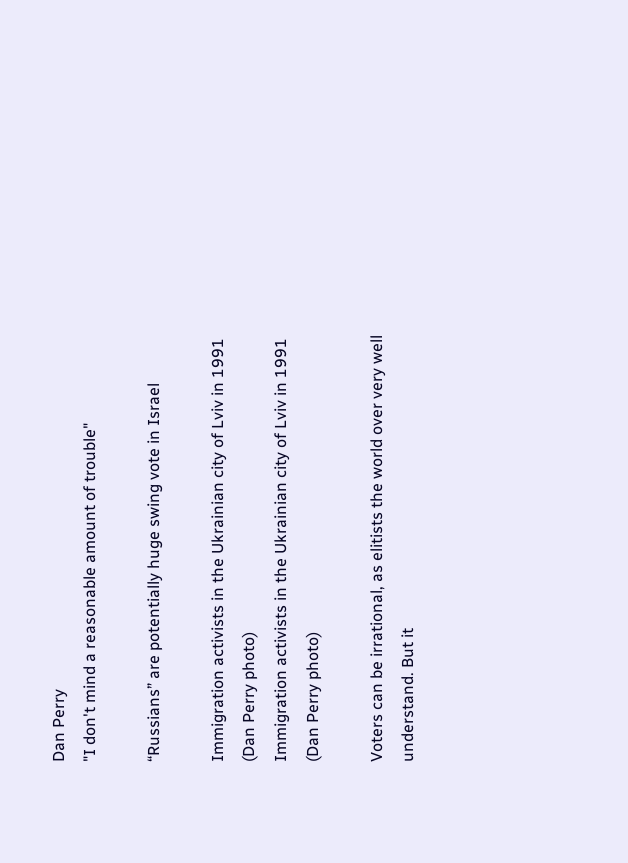Dan Perry
"I don't mind a reasonable amount of trouble"

“Russians” are potentially huge swing vote in Israel

Immigration activists in the Ukrainian city of Lviv in 1991 (Dan Perry photo)
Immigration activists in the Ukrainian city of Lviv in 1991 (Dan Perry photo)

Voters can be irrational, as elitists the world over very well understand. But it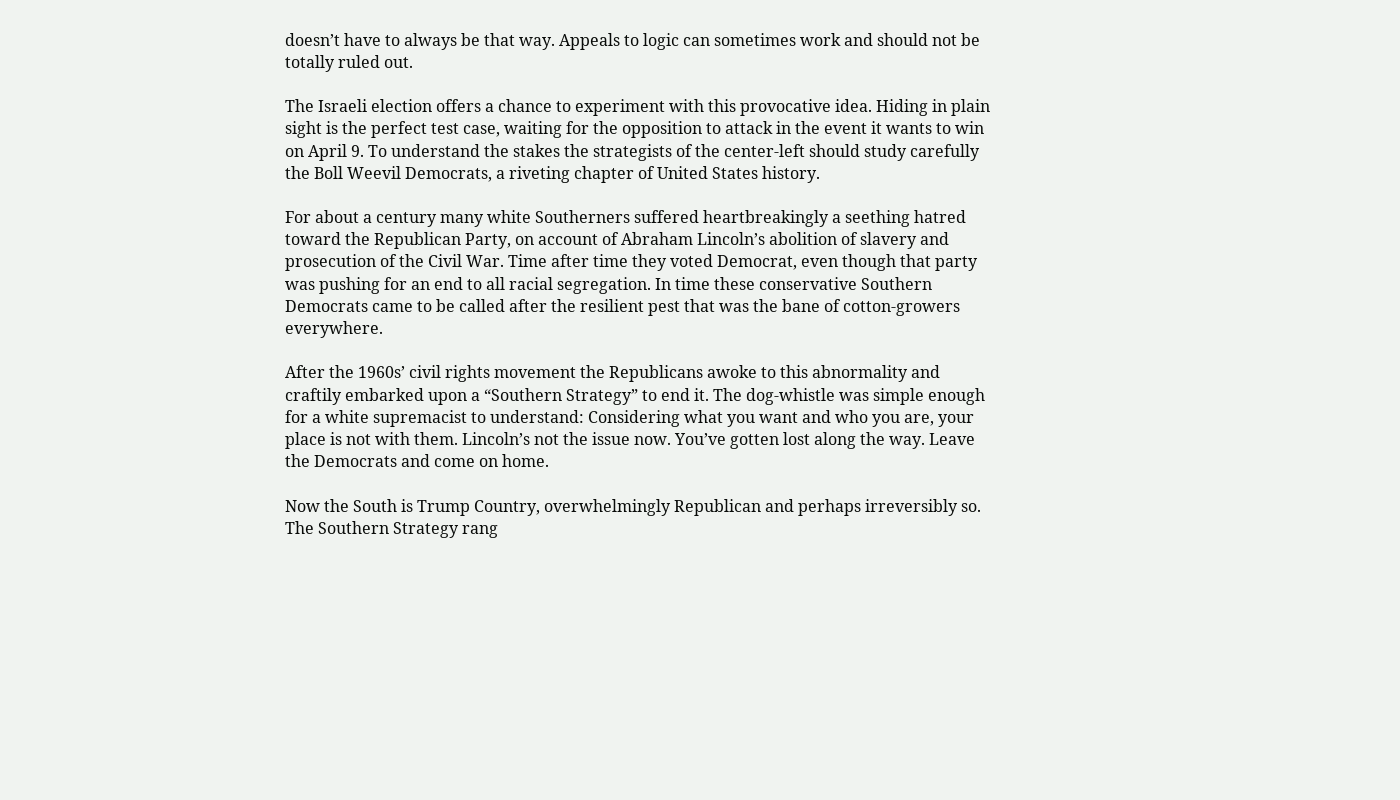doesn’t have to always be that way. Appeals to logic can sometimes work and should not be totally ruled out.

The Israeli election offers a chance to experiment with this provocative idea. Hiding in plain sight is the perfect test case, waiting for the opposition to attack in the event it wants to win on April 9. To understand the stakes the strategists of the center-left should study carefully the Boll Weevil Democrats, a riveting chapter of United States history.

For about a century many white Southerners suffered heartbreakingly a seething hatred toward the Republican Party, on account of Abraham Lincoln’s abolition of slavery and prosecution of the Civil War. Time after time they voted Democrat, even though that party was pushing for an end to all racial segregation. In time these conservative Southern Democrats came to be called after the resilient pest that was the bane of cotton-growers everywhere.

After the 1960s’ civil rights movement the Republicans awoke to this abnormality and craftily embarked upon a “Southern Strategy” to end it. The dog-whistle was simple enough for a white supremacist to understand: Considering what you want and who you are, your place is not with them. Lincoln’s not the issue now. You’ve gotten lost along the way. Leave the Democrats and come on home.

Now the South is Trump Country, overwhelmingly Republican and perhaps irreversibly so. The Southern Strategy rang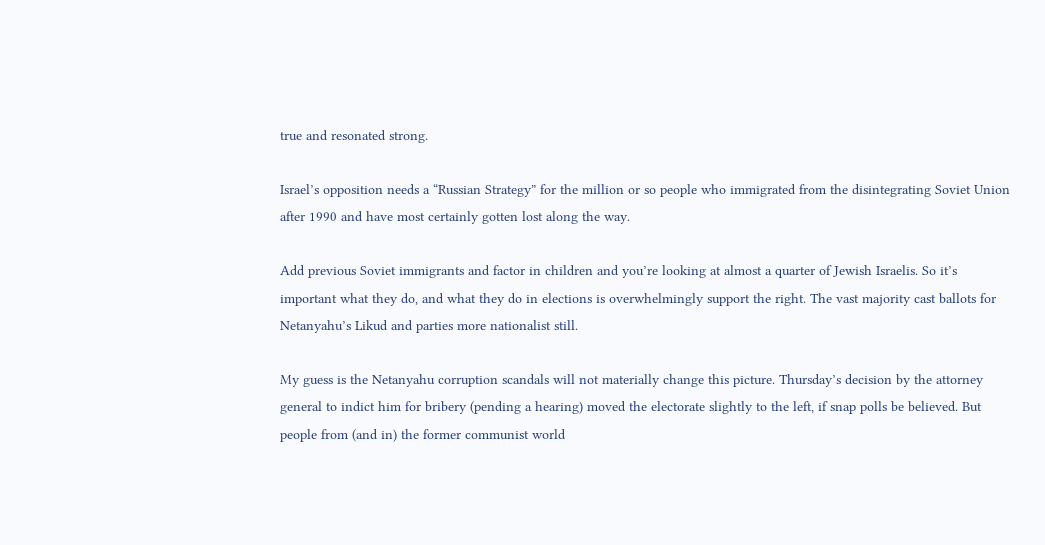true and resonated strong.

Israel’s opposition needs a “Russian Strategy” for the million or so people who immigrated from the disintegrating Soviet Union after 1990 and have most certainly gotten lost along the way.

Add previous Soviet immigrants and factor in children and you’re looking at almost a quarter of Jewish Israelis. So it’s important what they do, and what they do in elections is overwhelmingly support the right. The vast majority cast ballots for Netanyahu’s Likud and parties more nationalist still.

My guess is the Netanyahu corruption scandals will not materially change this picture. Thursday’s decision by the attorney general to indict him for bribery (pending a hearing) moved the electorate slightly to the left, if snap polls be believed. But people from (and in) the former communist world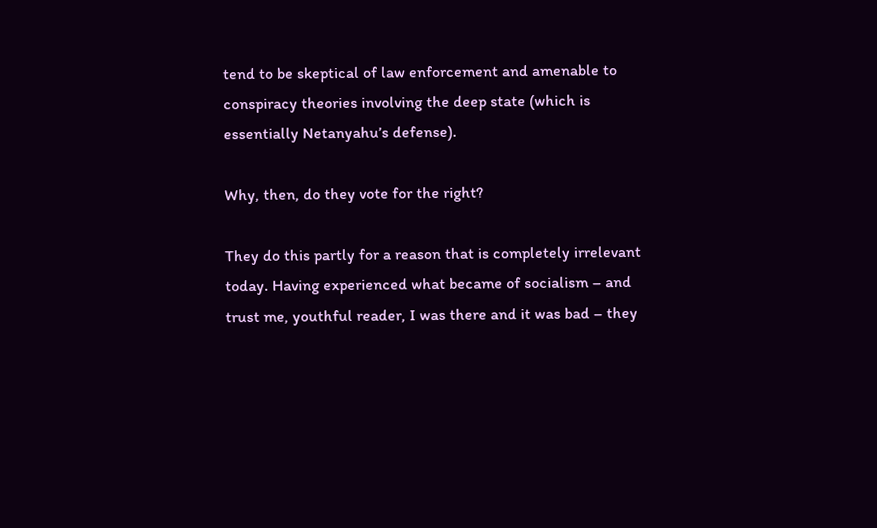tend to be skeptical of law enforcement and amenable to conspiracy theories involving the deep state (which is essentially Netanyahu’s defense).

Why, then, do they vote for the right?

They do this partly for a reason that is completely irrelevant today. Having experienced what became of socialism – and trust me, youthful reader, I was there and it was bad – they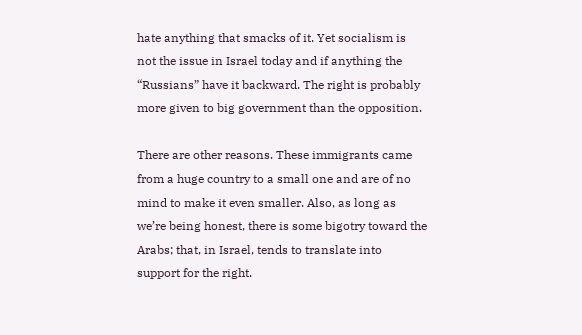hate anything that smacks of it. Yet socialism is not the issue in Israel today and if anything the “Russians” have it backward. The right is probably more given to big government than the opposition.

There are other reasons. These immigrants came from a huge country to a small one and are of no mind to make it even smaller. Also, as long as we’re being honest, there is some bigotry toward the Arabs; that, in Israel, tends to translate into support for the right.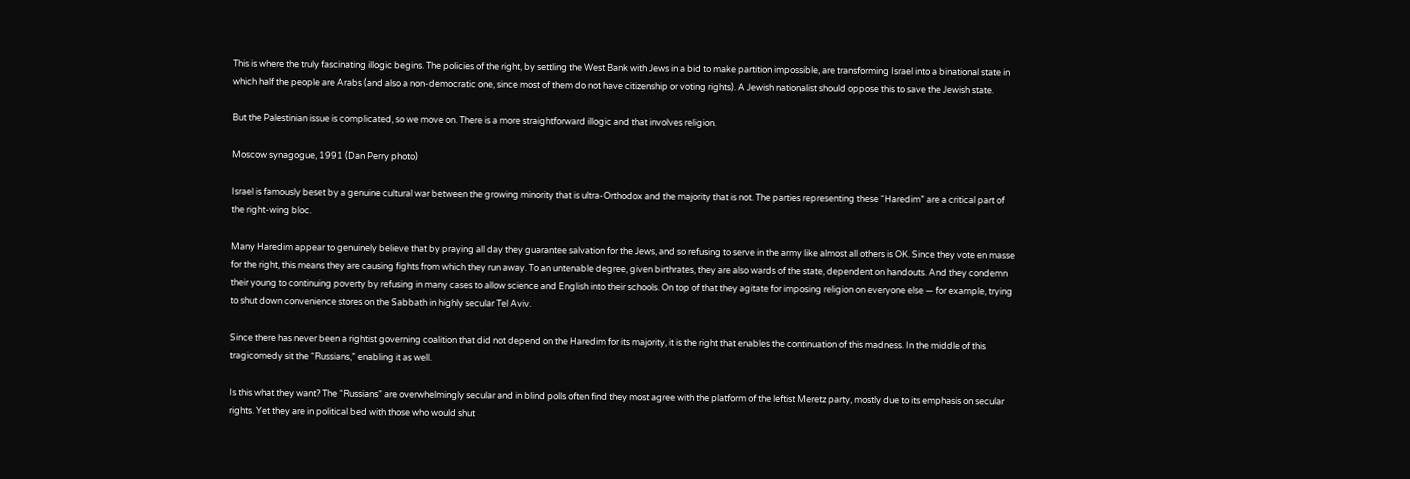This is where the truly fascinating illogic begins. The policies of the right, by settling the West Bank with Jews in a bid to make partition impossible, are transforming Israel into a binational state in which half the people are Arabs (and also a non-democratic one, since most of them do not have citizenship or voting rights). A Jewish nationalist should oppose this to save the Jewish state.

But the Palestinian issue is complicated, so we move on. There is a more straightforward illogic and that involves religion.

Moscow synagogue, 1991 (Dan Perry photo)

Israel is famously beset by a genuine cultural war between the growing minority that is ultra-Orthodox and the majority that is not. The parties representing these “Haredim” are a critical part of the right-wing bloc.

Many Haredim appear to genuinely believe that by praying all day they guarantee salvation for the Jews, and so refusing to serve in the army like almost all others is OK. Since they vote en masse for the right, this means they are causing fights from which they run away. To an untenable degree, given birthrates, they are also wards of the state, dependent on handouts. And they condemn their young to continuing poverty by refusing in many cases to allow science and English into their schools. On top of that they agitate for imposing religion on everyone else — for example, trying to shut down convenience stores on the Sabbath in highly secular Tel Aviv.

Since there has never been a rightist governing coalition that did not depend on the Haredim for its majority, it is the right that enables the continuation of this madness. In the middle of this tragicomedy sit the “Russians,” enabling it as well.

Is this what they want? The “Russians” are overwhelmingly secular and in blind polls often find they most agree with the platform of the leftist Meretz party, mostly due to its emphasis on secular rights. Yet they are in political bed with those who would shut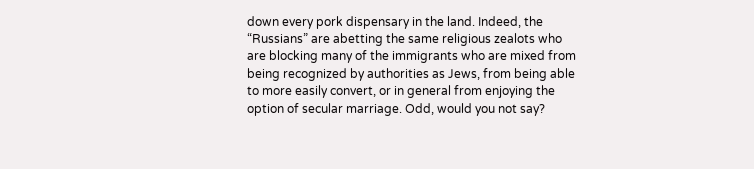down every pork dispensary in the land. Indeed, the “Russians” are abetting the same religious zealots who are blocking many of the immigrants who are mixed from being recognized by authorities as Jews, from being able to more easily convert, or in general from enjoying the option of secular marriage. Odd, would you not say?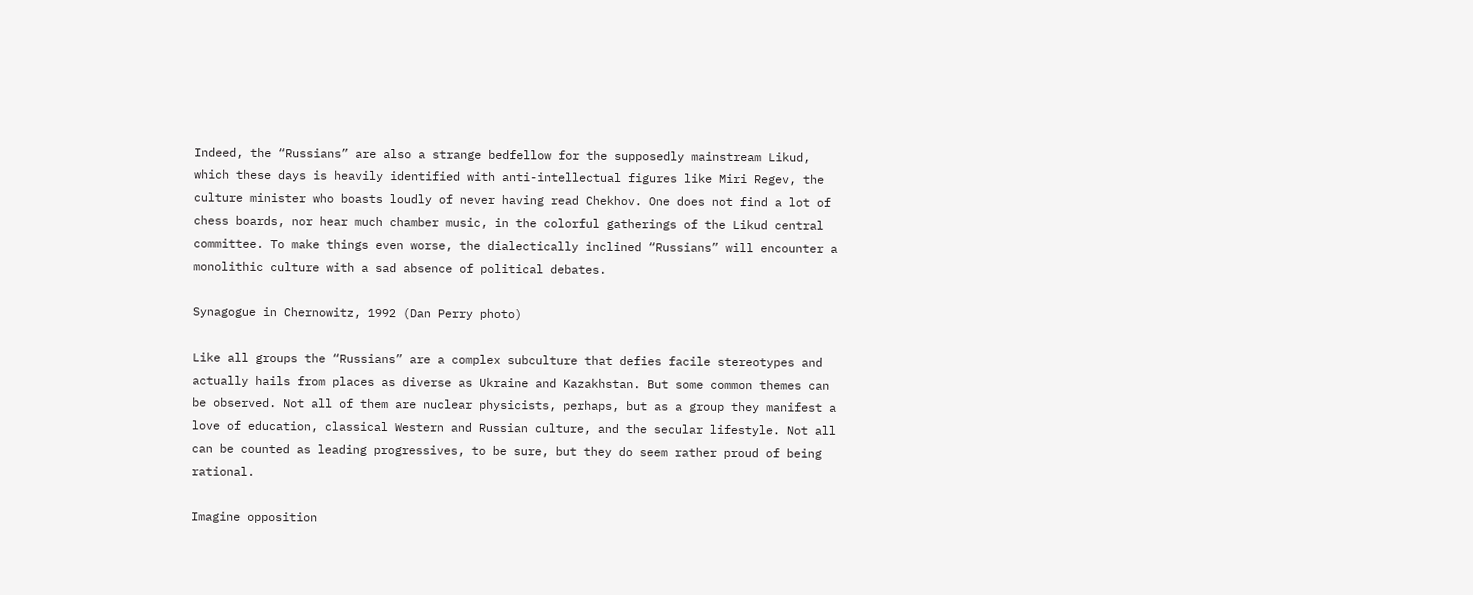Indeed, the “Russians” are also a strange bedfellow for the supposedly mainstream Likud, which these days is heavily identified with anti-intellectual figures like Miri Regev, the culture minister who boasts loudly of never having read Chekhov. One does not find a lot of chess boards, nor hear much chamber music, in the colorful gatherings of the Likud central committee. To make things even worse, the dialectically inclined “Russians” will encounter a monolithic culture with a sad absence of political debates.

Synagogue in Chernowitz, 1992 (Dan Perry photo)

Like all groups the “Russians” are a complex subculture that defies facile stereotypes and actually hails from places as diverse as Ukraine and Kazakhstan. But some common themes can be observed. Not all of them are nuclear physicists, perhaps, but as a group they manifest a love of education, classical Western and Russian culture, and the secular lifestyle. Not all can be counted as leading progressives, to be sure, but they do seem rather proud of being rational.

Imagine opposition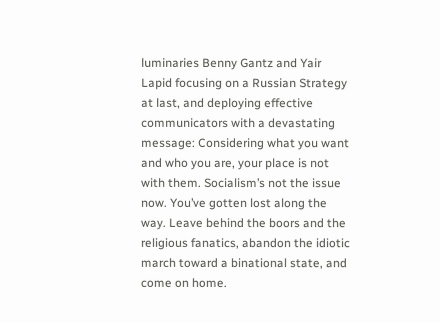luminaries Benny Gantz and Yair Lapid focusing on a Russian Strategy at last, and deploying effective communicators with a devastating message: Considering what you want and who you are, your place is not with them. Socialism’s not the issue now. You’ve gotten lost along the way. Leave behind the boors and the religious fanatics, abandon the idiotic march toward a binational state, and come on home.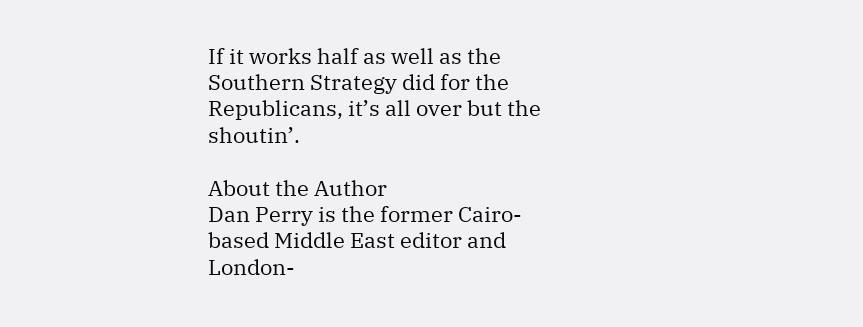If it works half as well as the Southern Strategy did for the Republicans, it’s all over but the shoutin’.

About the Author
Dan Perry is the former Cairo-based Middle East editor and London-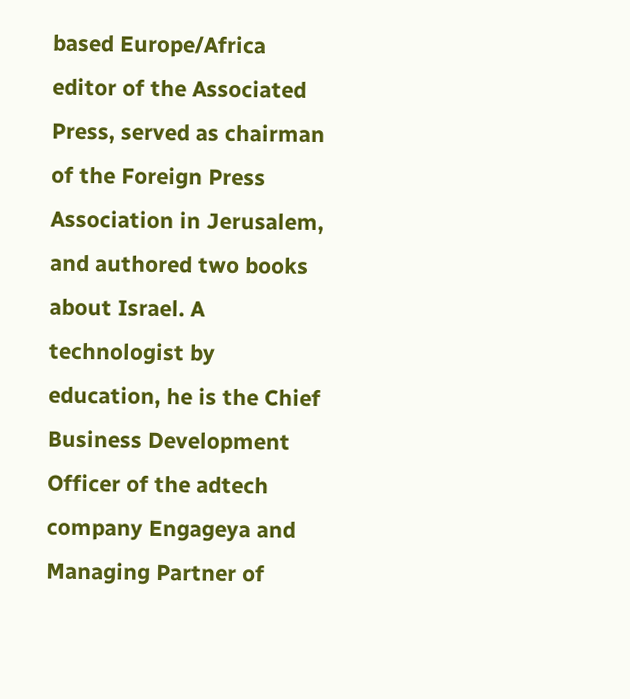based Europe/Africa editor of the Associated Press, served as chairman of the Foreign Press Association in Jerusalem, and authored two books about Israel. A technologist by education, he is the Chief Business Development Officer of the adtech company Engageya and Managing Partner of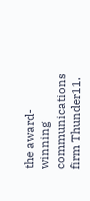the award-winning communications firm Thunder11.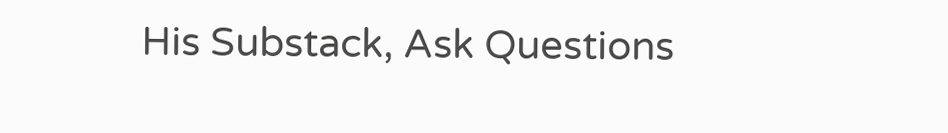His Substack, Ask Questions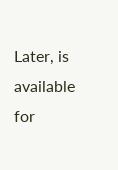Later, is available for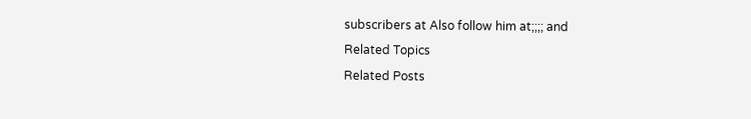subscribers at Also follow him at;;;; and
Related Topics
Related Posts